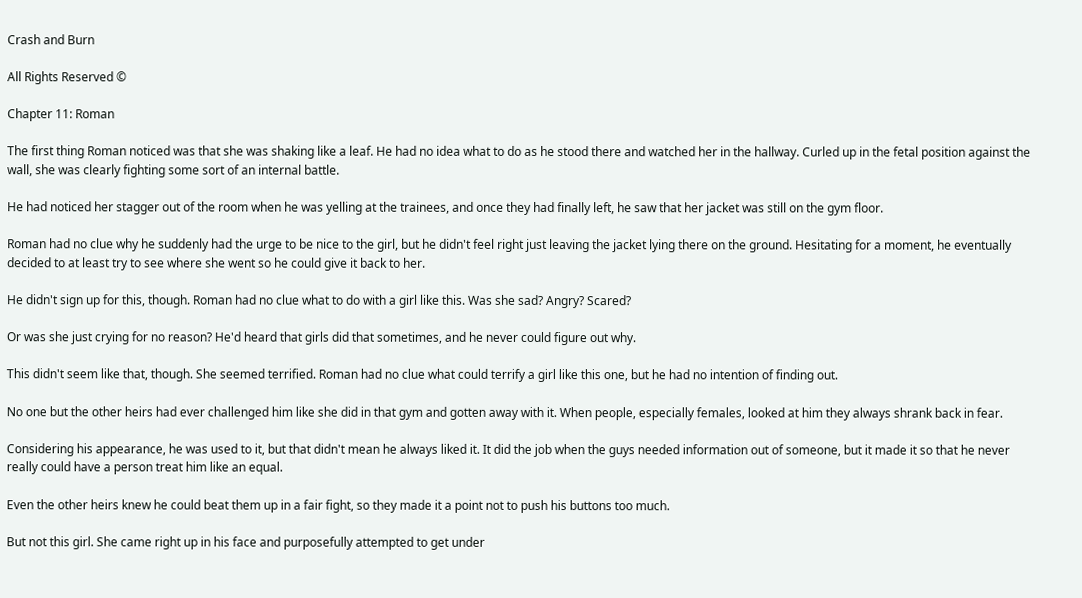Crash and Burn

All Rights Reserved ©

Chapter 11: Roman

The first thing Roman noticed was that she was shaking like a leaf. He had no idea what to do as he stood there and watched her in the hallway. Curled up in the fetal position against the wall, she was clearly fighting some sort of an internal battle.

He had noticed her stagger out of the room when he was yelling at the trainees, and once they had finally left, he saw that her jacket was still on the gym floor.

Roman had no clue why he suddenly had the urge to be nice to the girl, but he didn't feel right just leaving the jacket lying there on the ground. Hesitating for a moment, he eventually decided to at least try to see where she went so he could give it back to her.

He didn't sign up for this, though. Roman had no clue what to do with a girl like this. Was she sad? Angry? Scared?

Or was she just crying for no reason? He'd heard that girls did that sometimes, and he never could figure out why.

This didn't seem like that, though. She seemed terrified. Roman had no clue what could terrify a girl like this one, but he had no intention of finding out.

No one but the other heirs had ever challenged him like she did in that gym and gotten away with it. When people, especially females, looked at him they always shrank back in fear.

Considering his appearance, he was used to it, but that didn't mean he always liked it. It did the job when the guys needed information out of someone, but it made it so that he never really could have a person treat him like an equal.

Even the other heirs knew he could beat them up in a fair fight, so they made it a point not to push his buttons too much.

But not this girl. She came right up in his face and purposefully attempted to get under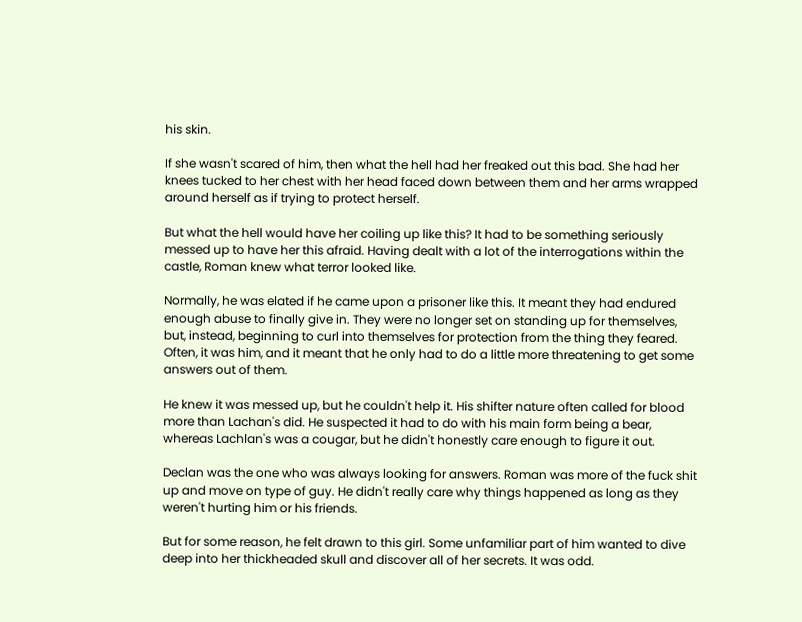his skin.

If she wasn't scared of him, then what the hell had her freaked out this bad. She had her knees tucked to her chest with her head faced down between them and her arms wrapped around herself as if trying to protect herself.

But what the hell would have her coiling up like this? It had to be something seriously messed up to have her this afraid. Having dealt with a lot of the interrogations within the castle, Roman knew what terror looked like.

Normally, he was elated if he came upon a prisoner like this. It meant they had endured enough abuse to finally give in. They were no longer set on standing up for themselves, but, instead, beginning to curl into themselves for protection from the thing they feared. Often, it was him, and it meant that he only had to do a little more threatening to get some answers out of them.

He knew it was messed up, but he couldn't help it. His shifter nature often called for blood more than Lachan's did. He suspected it had to do with his main form being a bear, whereas Lachlan's was a cougar, but he didn't honestly care enough to figure it out.

Declan was the one who was always looking for answers. Roman was more of the fuck shit up and move on type of guy. He didn't really care why things happened as long as they weren't hurting him or his friends.

But for some reason, he felt drawn to this girl. Some unfamiliar part of him wanted to dive deep into her thickheaded skull and discover all of her secrets. It was odd.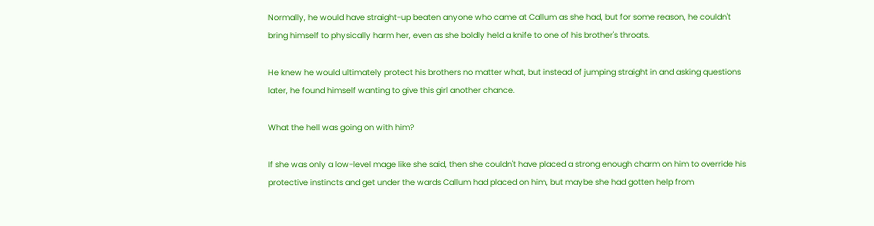Normally, he would have straight-up beaten anyone who came at Callum as she had, but for some reason, he couldn't bring himself to physically harm her, even as she boldly held a knife to one of his brother's throats.

He knew he would ultimately protect his brothers no matter what, but instead of jumping straight in and asking questions later, he found himself wanting to give this girl another chance.

What the hell was going on with him?

If she was only a low-level mage like she said, then she couldn't have placed a strong enough charm on him to override his protective instincts and get under the wards Callum had placed on him, but maybe she had gotten help from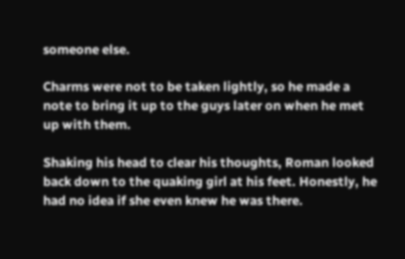someone else.

Charms were not to be taken lightly, so he made a note to bring it up to the guys later on when he met up with them.

Shaking his head to clear his thoughts, Roman looked back down to the quaking girl at his feet. Honestly, he had no idea if she even knew he was there.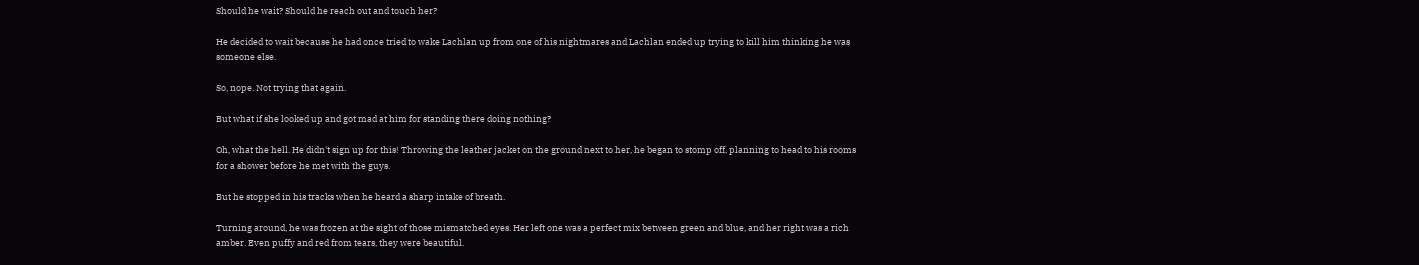Should he wait? Should he reach out and touch her?

He decided to wait because he had once tried to wake Lachlan up from one of his nightmares and Lachlan ended up trying to kill him thinking he was someone else.

So, nope. Not trying that again.

But what if she looked up and got mad at him for standing there doing nothing?

Oh, what the hell. He didn't sign up for this! Throwing the leather jacket on the ground next to her, he began to stomp off, planning to head to his rooms for a shower before he met with the guys.

But he stopped in his tracks when he heard a sharp intake of breath.

Turning around, he was frozen at the sight of those mismatched eyes. Her left one was a perfect mix between green and blue, and her right was a rich amber. Even puffy and red from tears, they were beautiful.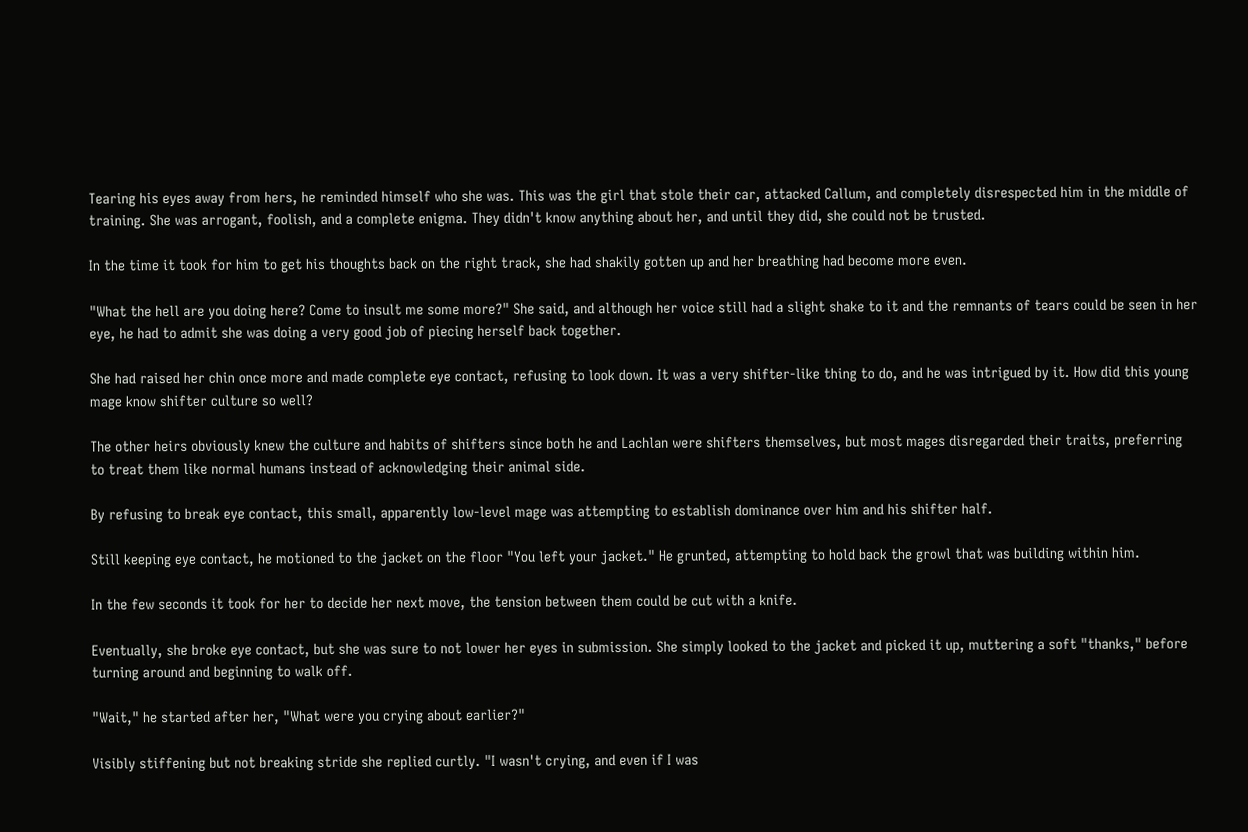Tearing his eyes away from hers, he reminded himself who she was. This was the girl that stole their car, attacked Callum, and completely disrespected him in the middle of training. She was arrogant, foolish, and a complete enigma. They didn't know anything about her, and until they did, she could not be trusted.

In the time it took for him to get his thoughts back on the right track, she had shakily gotten up and her breathing had become more even.

"What the hell are you doing here? Come to insult me some more?" She said, and although her voice still had a slight shake to it and the remnants of tears could be seen in her eye, he had to admit she was doing a very good job of piecing herself back together.

She had raised her chin once more and made complete eye contact, refusing to look down. It was a very shifter-like thing to do, and he was intrigued by it. How did this young mage know shifter culture so well?

The other heirs obviously knew the culture and habits of shifters since both he and Lachlan were shifters themselves, but most mages disregarded their traits, preferring to treat them like normal humans instead of acknowledging their animal side.

By refusing to break eye contact, this small, apparently low-level mage was attempting to establish dominance over him and his shifter half.

Still keeping eye contact, he motioned to the jacket on the floor "You left your jacket." He grunted, attempting to hold back the growl that was building within him.

In the few seconds it took for her to decide her next move, the tension between them could be cut with a knife.

Eventually, she broke eye contact, but she was sure to not lower her eyes in submission. She simply looked to the jacket and picked it up, muttering a soft "thanks," before turning around and beginning to walk off.

"Wait," he started after her, "What were you crying about earlier?"

Visibly stiffening but not breaking stride she replied curtly. "I wasn't crying, and even if I was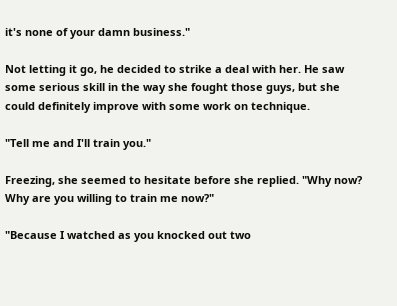it's none of your damn business."

Not letting it go, he decided to strike a deal with her. He saw some serious skill in the way she fought those guys, but she could definitely improve with some work on technique.

"Tell me and I'll train you."

Freezing, she seemed to hesitate before she replied. "Why now? Why are you willing to train me now?"

"Because I watched as you knocked out two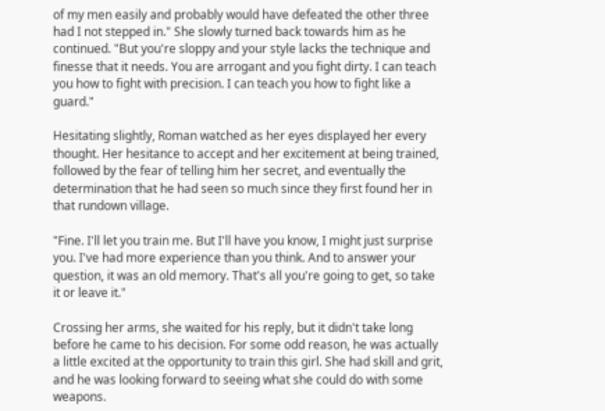of my men easily and probably would have defeated the other three had I not stepped in." She slowly turned back towards him as he continued. "But you're sloppy and your style lacks the technique and finesse that it needs. You are arrogant and you fight dirty. I can teach you how to fight with precision. I can teach you how to fight like a guard."

Hesitating slightly, Roman watched as her eyes displayed her every thought. Her hesitance to accept and her excitement at being trained, followed by the fear of telling him her secret, and eventually the determination that he had seen so much since they first found her in that rundown village.

"Fine. I'll let you train me. But I'll have you know, I might just surprise you. I've had more experience than you think. And to answer your question, it was an old memory. That's all you're going to get, so take it or leave it."

Crossing her arms, she waited for his reply, but it didn't take long before he came to his decision. For some odd reason, he was actually a little excited at the opportunity to train this girl. She had skill and grit, and he was looking forward to seeing what she could do with some weapons.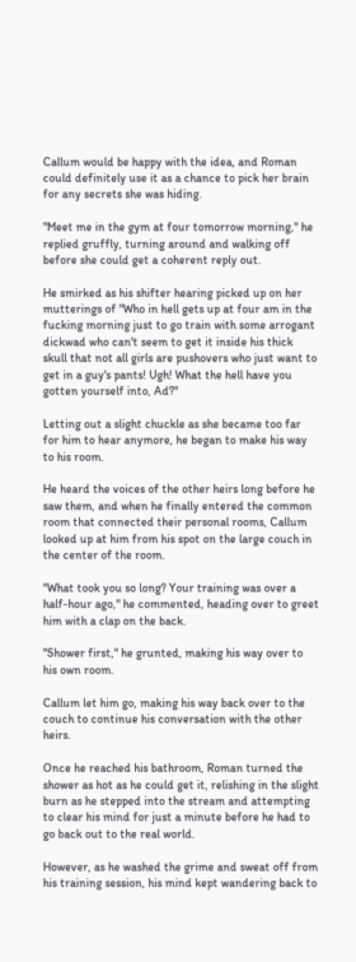Callum would be happy with the idea, and Roman could definitely use it as a chance to pick her brain for any secrets she was hiding.

"Meet me in the gym at four tomorrow morning," he replied gruffly, turning around and walking off before she could get a coherent reply out.

He smirked as his shifter hearing picked up on her mutterings of "Who in hell gets up at four am in the fucking morning just to go train with some arrogant dickwad who can't seem to get it inside his thick skull that not all girls are pushovers who just want to get in a guy's pants! Ugh! What the hell have you gotten yourself into, Ad?"

Letting out a slight chuckle as she became too far for him to hear anymore, he began to make his way to his room.

He heard the voices of the other heirs long before he saw them, and when he finally entered the common room that connected their personal rooms, Callum looked up at him from his spot on the large couch in the center of the room.

"What took you so long? Your training was over a half-hour ago," he commented, heading over to greet him with a clap on the back.

"Shower first," he grunted, making his way over to his own room.

Callum let him go, making his way back over to the couch to continue his conversation with the other heirs.

Once he reached his bathroom, Roman turned the shower as hot as he could get it, relishing in the slight burn as he stepped into the stream and attempting to clear his mind for just a minute before he had to go back out to the real world.

However, as he washed the grime and sweat off from his training session, his mind kept wandering back to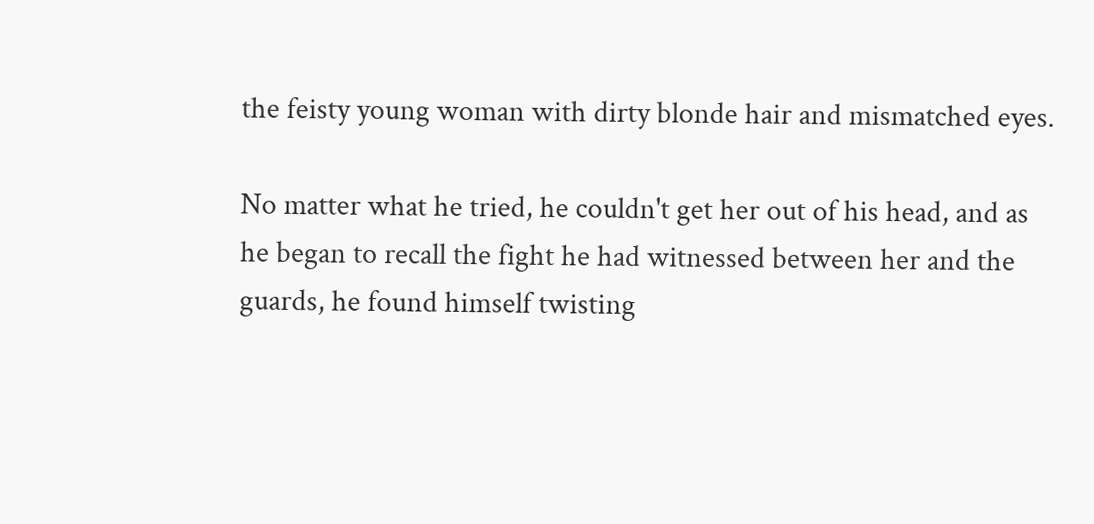the feisty young woman with dirty blonde hair and mismatched eyes.

No matter what he tried, he couldn't get her out of his head, and as he began to recall the fight he had witnessed between her and the guards, he found himself twisting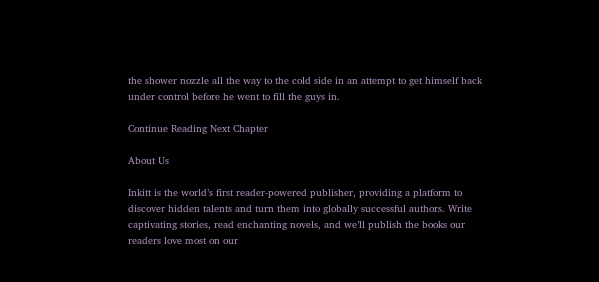the shower nozzle all the way to the cold side in an attempt to get himself back under control before he went to fill the guys in.

Continue Reading Next Chapter

About Us

Inkitt is the world’s first reader-powered publisher, providing a platform to discover hidden talents and turn them into globally successful authors. Write captivating stories, read enchanting novels, and we’ll publish the books our readers love most on our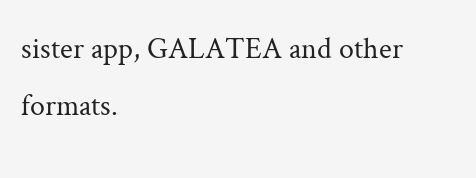sister app, GALATEA and other formats.